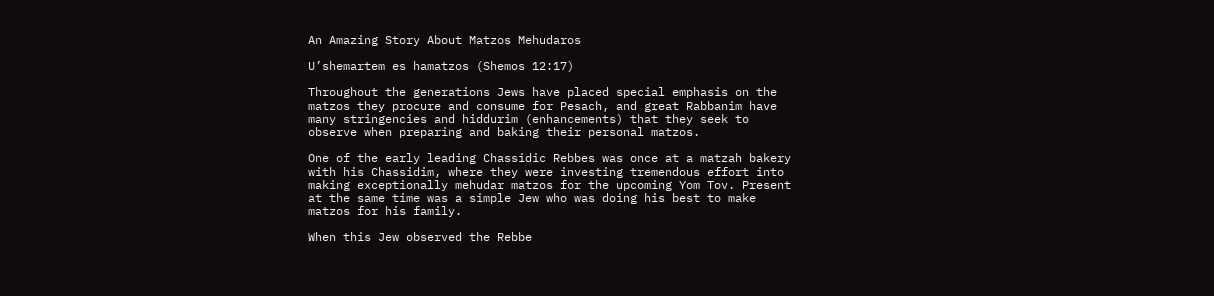An Amazing Story About Matzos Mehudaros

U’shemartem es hamatzos (Shemos 12:17)

Throughout the generations Jews have placed special emphasis on the matzos they procure and consume for Pesach, and great Rabbanim have many stringencies and hiddurim (enhancements) that they seek to observe when preparing and baking their personal matzos.

One of the early leading Chassidic Rebbes was once at a matzah bakery with his Chassidim, where they were investing tremendous effort into making exceptionally mehudar matzos for the upcoming Yom Tov. Present at the same time was a simple Jew who was doing his best to make matzos for his family.

When this Jew observed the Rebbe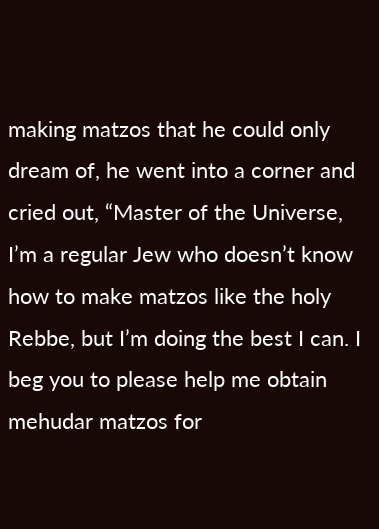making matzos that he could only dream of, he went into a corner and cried out, “Master of the Universe, I’m a regular Jew who doesn’t know how to make matzos like the holy Rebbe, but I’m doing the best I can. I beg you to please help me obtain mehudar matzos for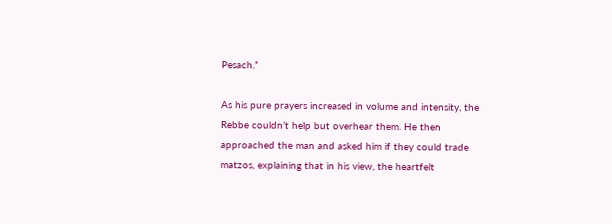Pesach.”

As his pure prayers increased in volume and intensity, the Rebbe couldn’t help but overhear them. He then approached the man and asked him if they could trade matzos, explaining that in his view, the heartfelt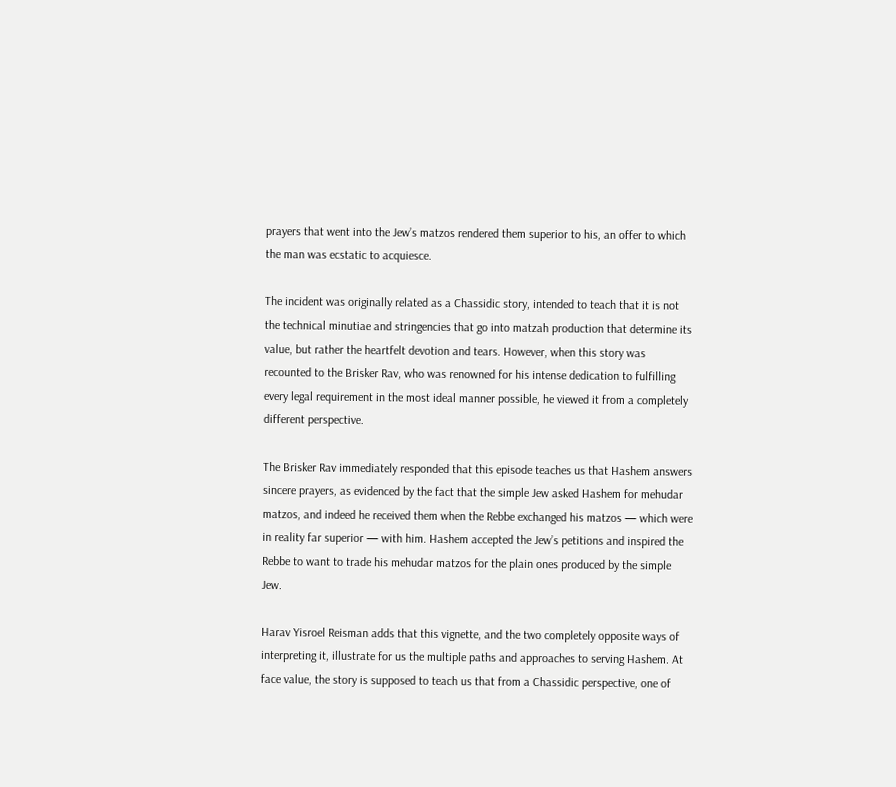prayers that went into the Jew’s matzos rendered them superior to his, an offer to which the man was ecstatic to acquiesce.

The incident was originally related as a Chassidic story, intended to teach that it is not the technical minutiae and stringencies that go into matzah production that determine its value, but rather the heartfelt devotion and tears. However, when this story was recounted to the Brisker Rav, who was renowned for his intense dedication to fulfilling every legal requirement in the most ideal manner possible, he viewed it from a completely different perspective.

The Brisker Rav immediately responded that this episode teaches us that Hashem answers sincere prayers, as evidenced by the fact that the simple Jew asked Hashem for mehudar matzos, and indeed he received them when the Rebbe exchanged his matzos — which were in reality far superior — with him. Hashem accepted the Jew’s petitions and inspired the Rebbe to want to trade his mehudar matzos for the plain ones produced by the simple Jew.

Harav Yisroel Reisman adds that this vignette, and the two completely opposite ways of interpreting it, illustrate for us the multiple paths and approaches to serving Hashem. At face value, the story is supposed to teach us that from a Chassidic perspective, one of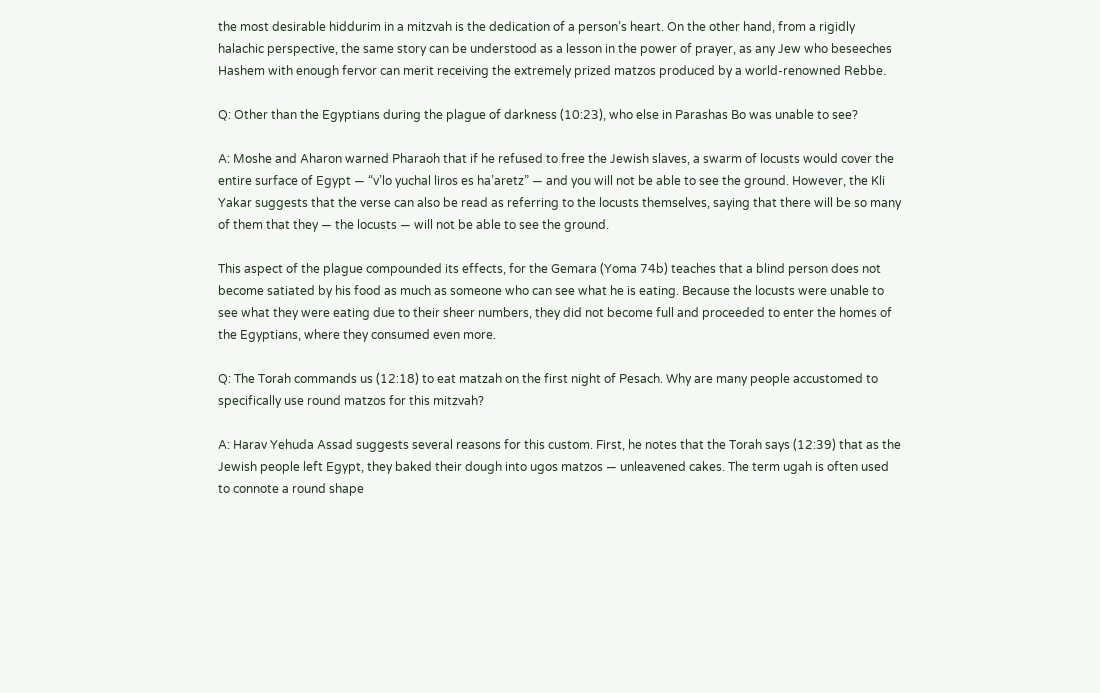the most desirable hiddurim in a mitzvah is the dedication of a person’s heart. On the other hand, from a rigidly halachic perspective, the same story can be understood as a lesson in the power of prayer, as any Jew who beseeches Hashem with enough fervor can merit receiving the extremely prized matzos produced by a world-renowned Rebbe.

Q: Other than the Egyptians during the plague of darkness (10:23), who else in Parashas Bo was unable to see?

A: Moshe and Aharon warned Pharaoh that if he refused to free the Jewish slaves, a swarm of locusts would cover the entire surface of Egypt — “v’lo yuchal liros es ha’aretz” — and you will not be able to see the ground. However, the Kli Yakar suggests that the verse can also be read as referring to the locusts themselves, saying that there will be so many of them that they — the locusts — will not be able to see the ground.

This aspect of the plague compounded its effects, for the Gemara (Yoma 74b) teaches that a blind person does not become satiated by his food as much as someone who can see what he is eating. Because the locusts were unable to see what they were eating due to their sheer numbers, they did not become full and proceeded to enter the homes of the Egyptians, where they consumed even more.

Q: The Torah commands us (12:18) to eat matzah on the first night of Pesach. Why are many people accustomed to specifically use round matzos for this mitzvah?

A: Harav Yehuda Assad suggests several reasons for this custom. First, he notes that the Torah says (12:39) that as the Jewish people left Egypt, they baked their dough into ugos matzos — unleavened cakes. The term ugah is often used to connote a round shape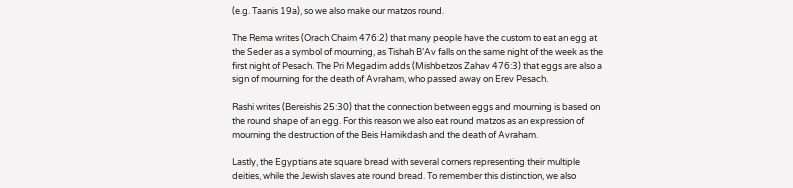(e.g. Taanis 19a), so we also make our matzos round.

The Rema writes (Orach Chaim 476:2) that many people have the custom to eat an egg at the Seder as a symbol of mourning, as Tishah B’Av falls on the same night of the week as the first night of Pesach. The Pri Megadim adds (Mishbetzos Zahav 476:3) that eggs are also a sign of mourning for the death of Avraham, who passed away on Erev Pesach.

Rashi writes (Bereishis 25:30) that the connection between eggs and mourning is based on the round shape of an egg. For this reason we also eat round matzos as an expression of mourning the destruction of the Beis Hamikdash and the death of Avraham.

Lastly, the Egyptians ate square bread with several corners representing their multiple deities, while the Jewish slaves ate round bread. To remember this distinction, we also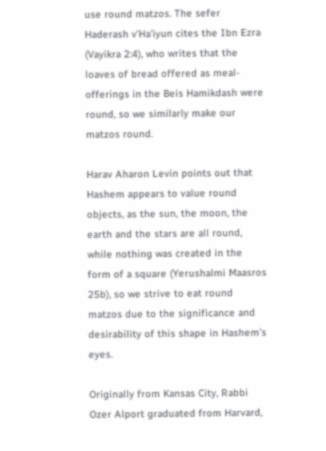use round matzos. The sefer Haderash v’Ha’iyun cites the Ibn Ezra (Vayikra 2:4), who writes that the loaves of bread offered as meal-offerings in the Beis Hamikdash were round, so we similarly make our matzos round.

Harav Aharon Levin points out that Hashem appears to value round objects, as the sun, the moon, the earth and the stars are all round, while nothing was created in the form of a square (Yerushalmi Maasros 25b), so we strive to eat round matzos due to the significance and desirability of this shape in Hashem’s eyes.

Originally from Kansas City, Rabbi Ozer Alport graduated from Harvard,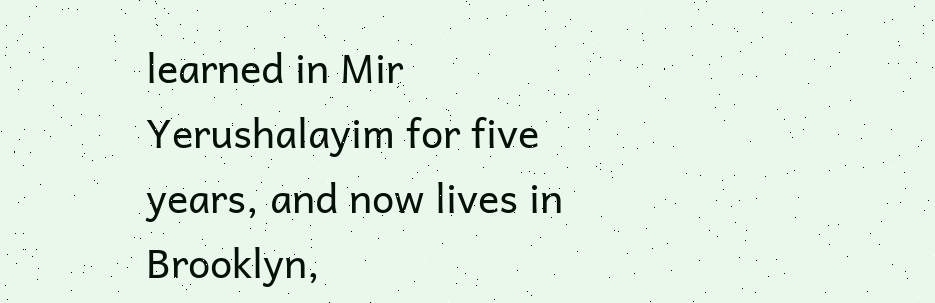learned in Mir Yerushalayim for five years, and now lives in Brooklyn,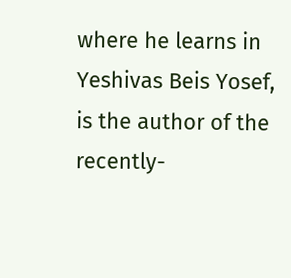where he learns in Yeshivas Beis Yosef, is the author of the recently-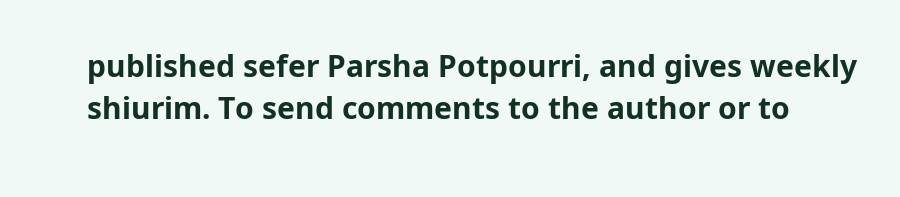published sefer Parsha Potpourri, and gives weekly shiurim. To send comments to the author or to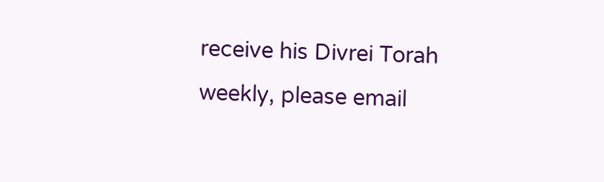receive his Divrei Torah weekly, please email